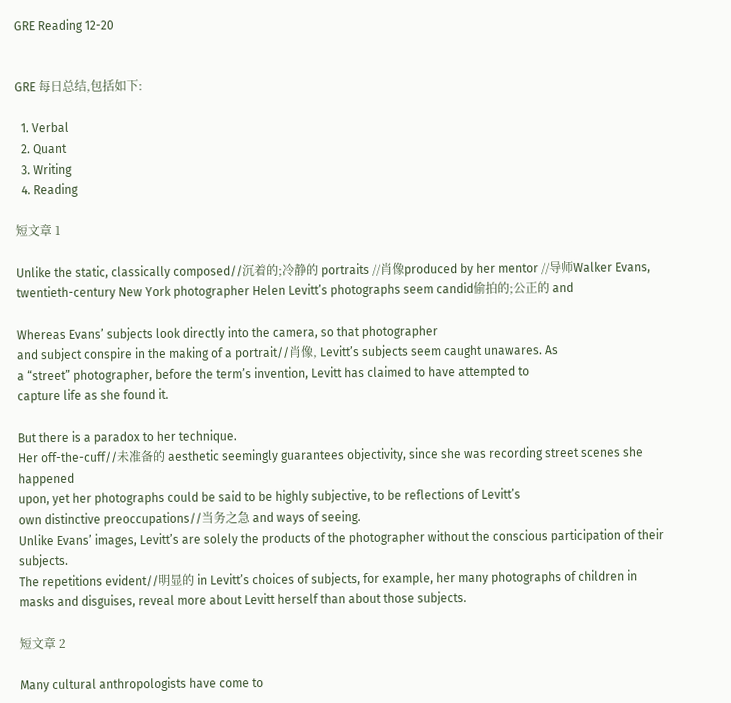GRE Reading 12-20


GRE 每日总结,包括如下:

  1. Verbal
  2. Quant
  3. Writing
  4. Reading

短文章 1

Unlike the static, classically composed//沉着的;冷静的 portraits //肖像produced by her mentor //导师Walker Evans,
twentieth-century New York photographer Helen Levitt’s photographs seem candid偷拍的;公正的 and

Whereas Evans’ subjects look directly into the camera, so that photographer
and subject conspire in the making of a portrait//肖像, Levitt’s subjects seem caught unawares. As
a “street” photographer, before the term’s invention, Levitt has claimed to have attempted to
capture life as she found it.

But there is a paradox to her technique.
Her off-the-cuff//未准备的 aesthetic seemingly guarantees objectivity, since she was recording street scenes she happened
upon, yet her photographs could be said to be highly subjective, to be reflections of Levitt’s
own distinctive preoccupations//当务之急 and ways of seeing.
Unlike Evans’ images, Levitt’s are solely the products of the photographer without the conscious participation of their subjects.
The repetitions evident//明显的 in Levitt’s choices of subjects, for example, her many photographs of children in masks and disguises, reveal more about Levitt herself than about those subjects.

短文章 2

Many cultural anthropologists have come to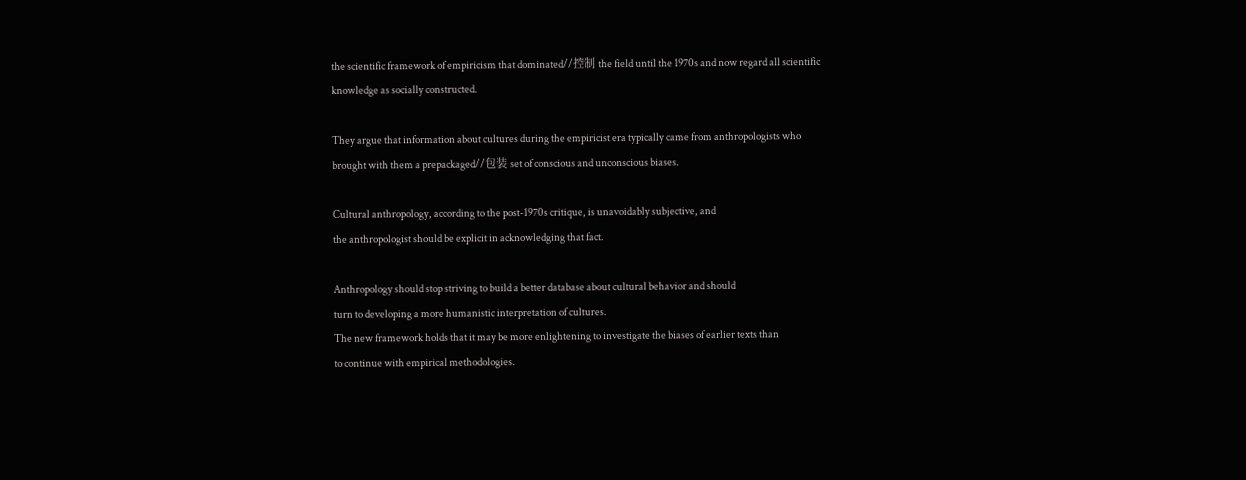the scientific framework of empiricism that dominated//控制 the field until the 1970s and now regard all scientific knowledge as socially constructed.

They argue that information about cultures during the empiricist era typically came from anthropologists who brought with them a prepackaged//包装 set of conscious and unconscious biases.

Cultural anthropology, according to the post-1970s critique, is unavoidably subjective, and
the anthropologist should be explicit in acknowledging that fact.

Anthropology should stop striving to build a better database about cultural behavior and should
turn to developing a more humanistic interpretation of cultures.
The new framework holds that it may be more enlightening to investigate the biases of earlier texts than
to continue with empirical methodologies.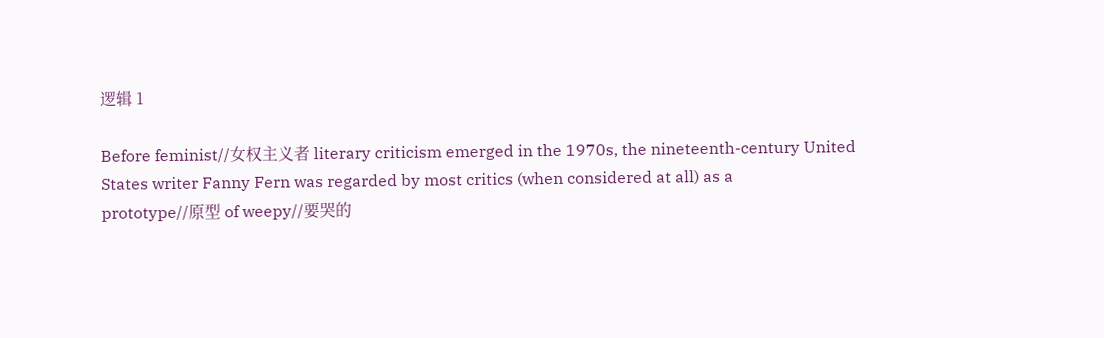逻辑 1

Before feminist//女权主义者 literary criticism emerged in the 1970s, the nineteenth-century United
States writer Fanny Fern was regarded by most critics (when considered at all) as a
prototype//原型 of weepy//要哭的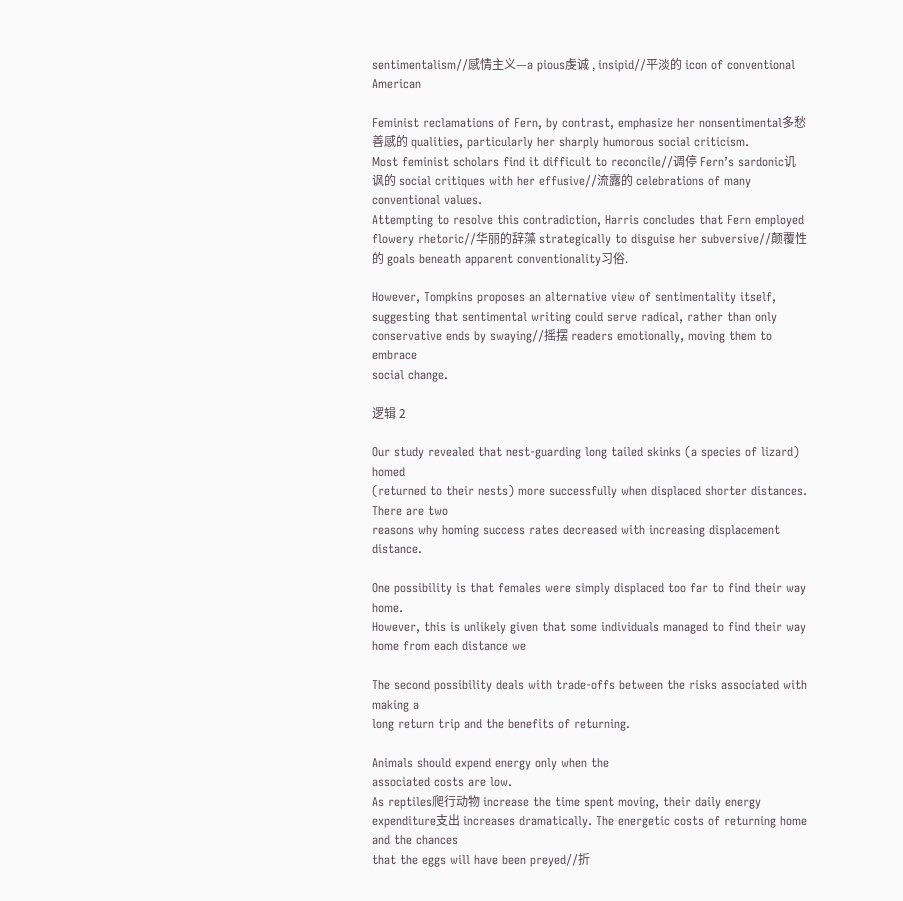sentimentalism//感情主义—a pious虔诚 , insipid//平淡的 icon of conventional American

Feminist reclamations of Fern, by contrast, emphasize her nonsentimental多愁善感的 qualities, particularly her sharply humorous social criticism.
Most feminist scholars find it difficult to reconcile//调停 Fern’s sardonic讥讽的 social critiques with her effusive//流露的 celebrations of many conventional values.
Attempting to resolve this contradiction, Harris concludes that Fern employed flowery rhetoric//华丽的辞藻 strategically to disguise her subversive//颠覆性的 goals beneath apparent conventionality习俗.

However, Tompkins proposes an alternative view of sentimentality itself, suggesting that sentimental writing could serve radical, rather than only conservative ends by swaying//摇摆 readers emotionally, moving them to embrace
social change.

逻辑 2

Our study revealed that nest‐guarding long tailed skinks (a species of lizard) homed
(returned to their nests) more successfully when displaced shorter distances.
There are two
reasons why homing success rates decreased with increasing displacement distance.

One possibility is that females were simply displaced too far to find their way home.
However, this is unlikely given that some individuals managed to find their way home from each distance we

The second possibility deals with trade‐offs between the risks associated with making a
long return trip and the benefits of returning.

Animals should expend energy only when the
associated costs are low.
As reptiles爬行动物 increase the time spent moving, their daily energy
expenditure支出 increases dramatically. The energetic costs of returning home and the chances
that the eggs will have been preyed//折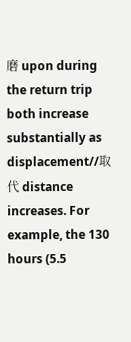磨 upon during the return trip both increase substantially as
displacement//取代 distance increases. For example, the 130 hours (5.5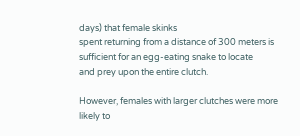days) that female skinks
spent returning from a distance of 300 meters is sufficient for an egg-eating snake to locate
and prey upon the entire clutch.

However, females with larger clutches were more likely to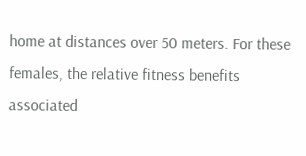home at distances over 50 meters. For these females, the relative fitness benefits associated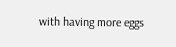with having more eggs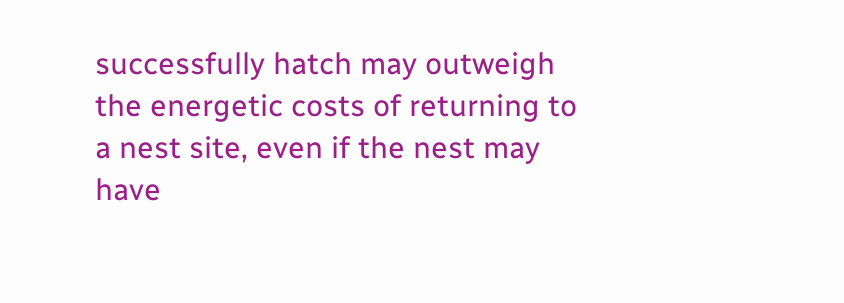successfully hatch may outweigh the energetic costs of returning to a nest site, even if the nest may have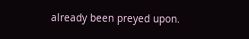already been preyed upon.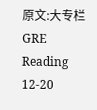原文:大专栏  GRE Reading 12-20